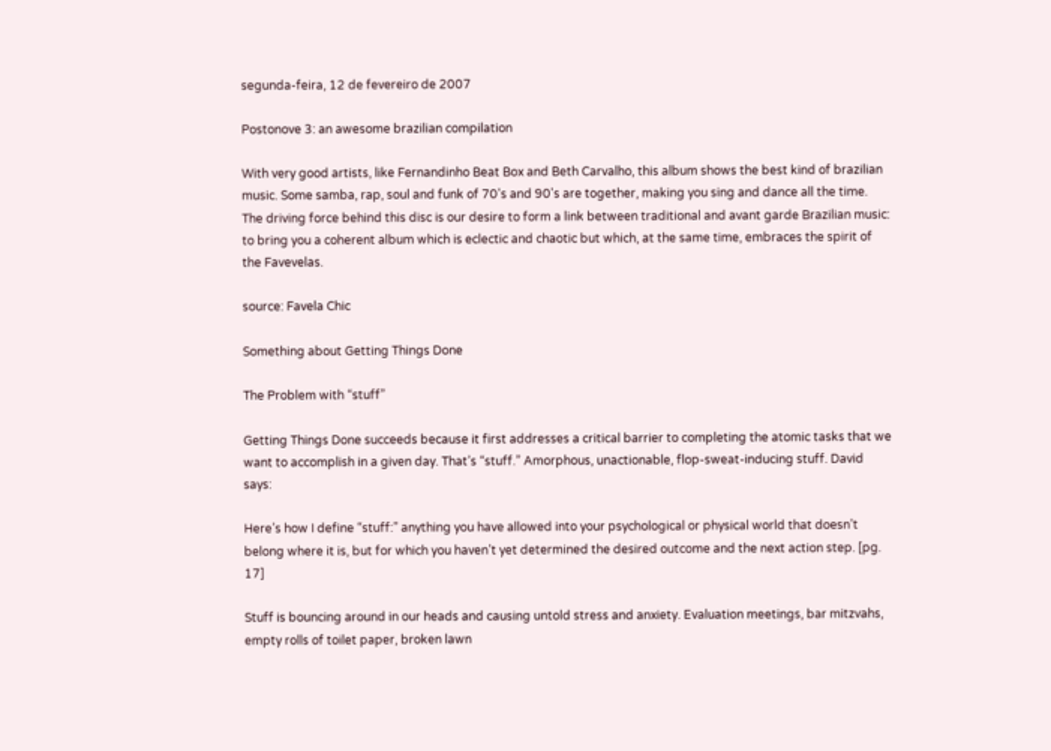segunda-feira, 12 de fevereiro de 2007

Postonove 3: an awesome brazilian compilation

With very good artists, like Fernandinho Beat Box and Beth Carvalho, this album shows the best kind of brazilian music. Some samba, rap, soul and funk of 70's and 90's are together, making you sing and dance all the time.
The driving force behind this disc is our desire to form a link between traditional and avant garde Brazilian music: to bring you a coherent album which is eclectic and chaotic but which, at the same time, embraces the spirit of the Favevelas.

source: Favela Chic

Something about Getting Things Done

The Problem with “stuff”

Getting Things Done succeeds because it first addresses a critical barrier to completing the atomic tasks that we want to accomplish in a given day. That’s “stuff.” Amorphous, unactionable, flop-sweat-inducing stuff. David says:

Here’s how I define “stuff:” anything you have allowed into your psychological or physical world that doesn’t belong where it is, but for which you haven’t yet determined the desired outcome and the next action step. [pg. 17]

Stuff is bouncing around in our heads and causing untold stress and anxiety. Evaluation meetings, bar mitzvahs, empty rolls of toilet paper, broken lawn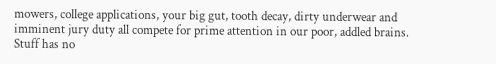mowers, college applications, your big gut, tooth decay, dirty underwear and imminent jury duty all compete for prime attention in our poor, addled brains. Stuff has no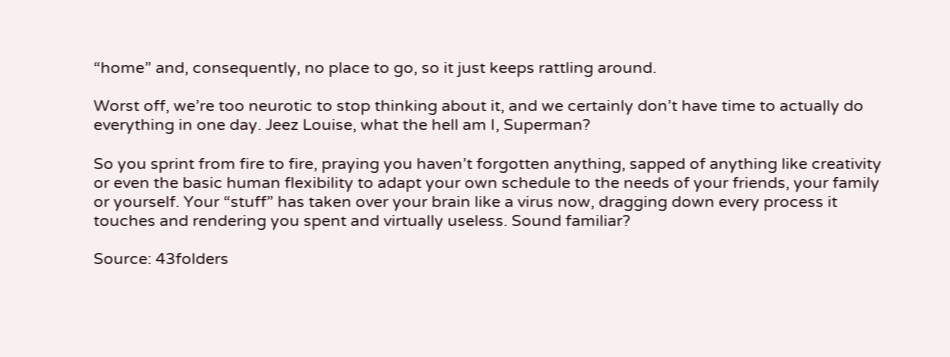“home” and, consequently, no place to go, so it just keeps rattling around.

Worst off, we’re too neurotic to stop thinking about it, and we certainly don’t have time to actually do everything in one day. Jeez Louise, what the hell am I, Superman?

So you sprint from fire to fire, praying you haven’t forgotten anything, sapped of anything like creativity or even the basic human flexibility to adapt your own schedule to the needs of your friends, your family or yourself. Your “stuff” has taken over your brain like a virus now, dragging down every process it touches and rendering you spent and virtually useless. Sound familiar?

Source: 43folders